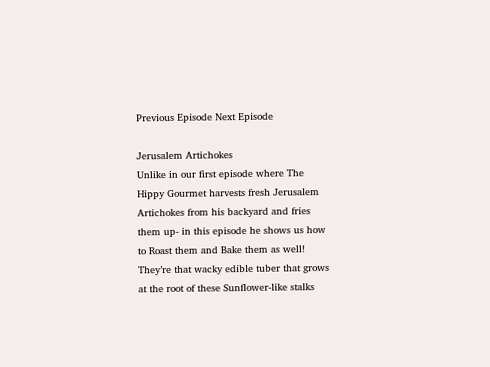Previous Episode Next Episode

Jerusalem Artichokes
Unlike in our first episode where The Hippy Gourmet harvests fresh Jerusalem Artichokes from his backyard and fries them up- in this episode he shows us how to Roast them and Bake them as well! They’re that wacky edible tuber that grows at the root of these Sunflower-like stalks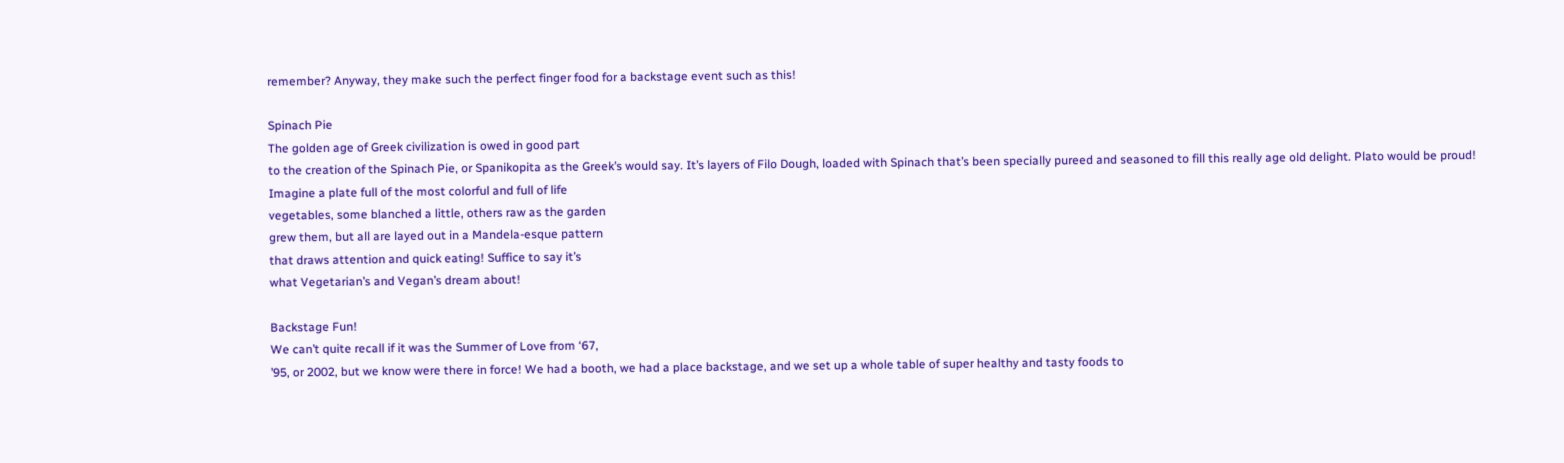remember? Anyway, they make such the perfect finger food for a backstage event such as this!

Spinach Pie
The golden age of Greek civilization is owed in good part
to the creation of the Spinach Pie, or Spanikopita as the Greek’s would say. It’s layers of Filo Dough, loaded with Spinach that’s been specially pureed and seasoned to fill this really age old delight. Plato would be proud!
Imagine a plate full of the most colorful and full of life
vegetables, some blanched a little, others raw as the garden
grew them, but all are layed out in a Mandela-esque pattern
that draws attention and quick eating! Suffice to say it’s
what Vegetarian’s and Vegan’s dream about!

Backstage Fun!
We can’t quite recall if it was the Summer of Love from ‘67,
’95, or 2002, but we know were there in force! We had a booth, we had a place backstage, and we set up a whole table of super healthy and tasty foods to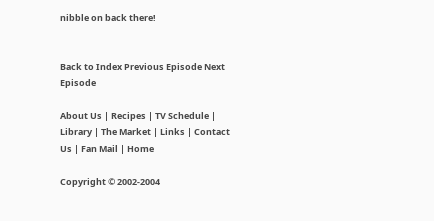nibble on back there!


Back to Index Previous Episode Next Episode

About Us | Recipes | TV Schedule | Library | The Market | Links | Contact Us | Fan Mail | Home

Copyright © 2002-2004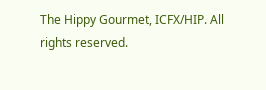The Hippy Gourmet, ICFX/HIP. All rights reserved.